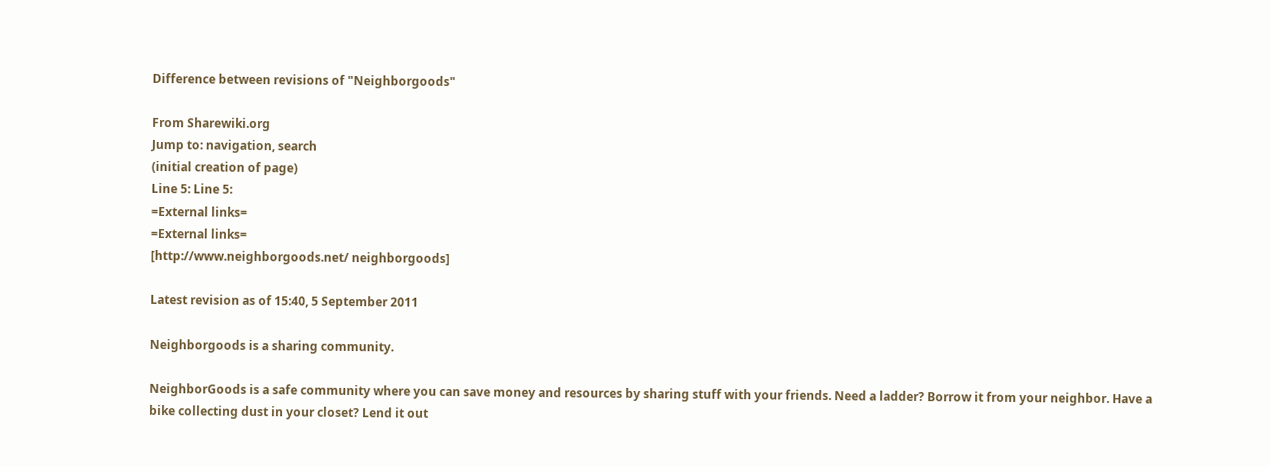Difference between revisions of "Neighborgoods"

From Sharewiki.org
Jump to: navigation, search
(initial creation of page)
Line 5: Line 5:
=External links=
=External links=
[http://www.neighborgoods.net/ neighborgoods]

Latest revision as of 15:40, 5 September 2011

Neighborgoods is a sharing community.

NeighborGoods is a safe community where you can save money and resources by sharing stuff with your friends. Need a ladder? Borrow it from your neighbor. Have a bike collecting dust in your closet? Lend it out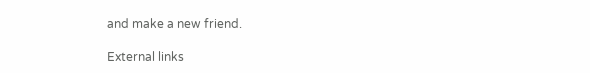and make a new friend.

External links